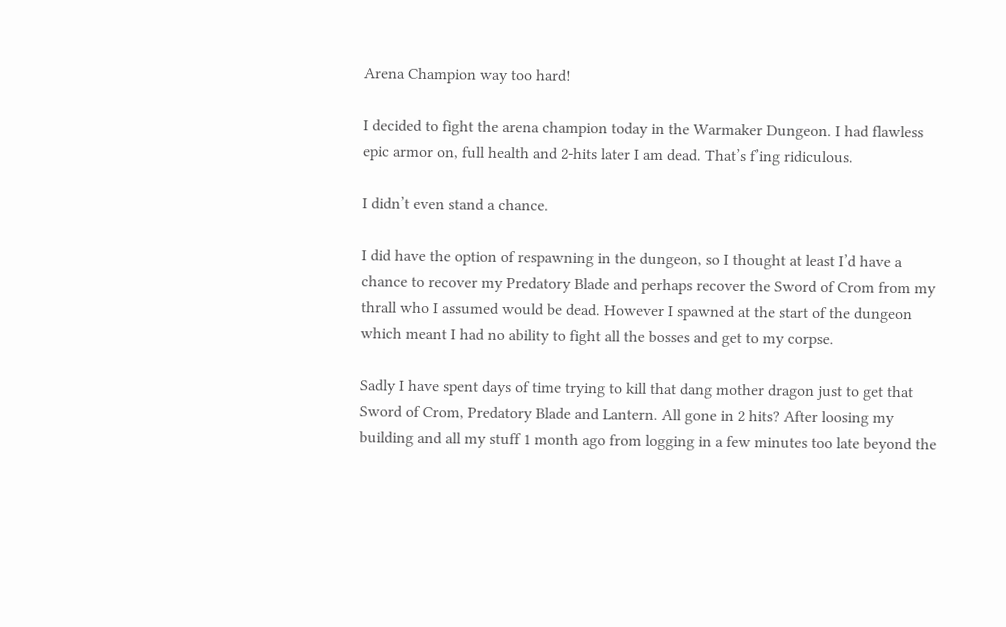Arena Champion way too hard!

I decided to fight the arena champion today in the Warmaker Dungeon. I had flawless epic armor on, full health and 2-hits later I am dead. That’s f’ing ridiculous.

I didn’t even stand a chance.

I did have the option of respawning in the dungeon, so I thought at least I’d have a chance to recover my Predatory Blade and perhaps recover the Sword of Crom from my thrall who I assumed would be dead. However I spawned at the start of the dungeon which meant I had no ability to fight all the bosses and get to my corpse.

Sadly I have spent days of time trying to kill that dang mother dragon just to get that Sword of Crom, Predatory Blade and Lantern. All gone in 2 hits? After loosing my building and all my stuff 1 month ago from logging in a few minutes too late beyond the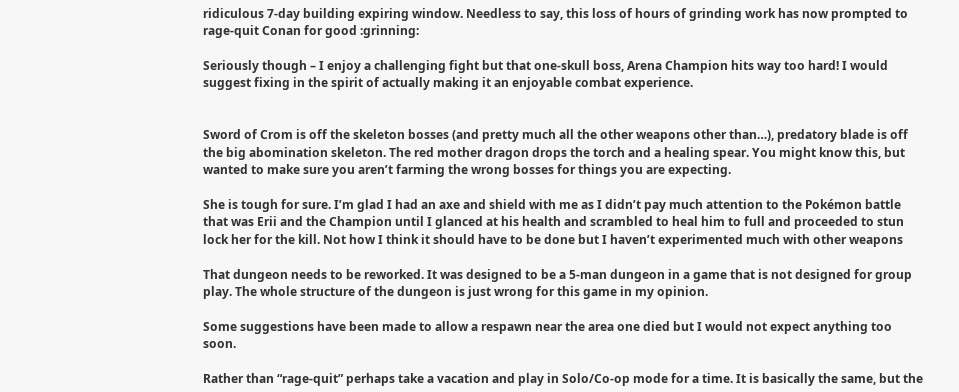ridiculous 7-day building expiring window. Needless to say, this loss of hours of grinding work has now prompted to rage-quit Conan for good :grinning:

Seriously though – I enjoy a challenging fight but that one-skull boss, Arena Champion hits way too hard! I would suggest fixing in the spirit of actually making it an enjoyable combat experience.


Sword of Crom is off the skeleton bosses (and pretty much all the other weapons other than…), predatory blade is off the big abomination skeleton. The red mother dragon drops the torch and a healing spear. You might know this, but wanted to make sure you aren’t farming the wrong bosses for things you are expecting.

She is tough for sure. I’m glad I had an axe and shield with me as I didn’t pay much attention to the Pokémon battle that was Erii and the Champion until I glanced at his health and scrambled to heal him to full and proceeded to stun lock her for the kill. Not how I think it should have to be done but I haven’t experimented much with other weapons

That dungeon needs to be reworked. It was designed to be a 5-man dungeon in a game that is not designed for group play. The whole structure of the dungeon is just wrong for this game in my opinion.

Some suggestions have been made to allow a respawn near the area one died but I would not expect anything too soon.

Rather than “rage-quit” perhaps take a vacation and play in Solo/Co-op mode for a time. It is basically the same, but the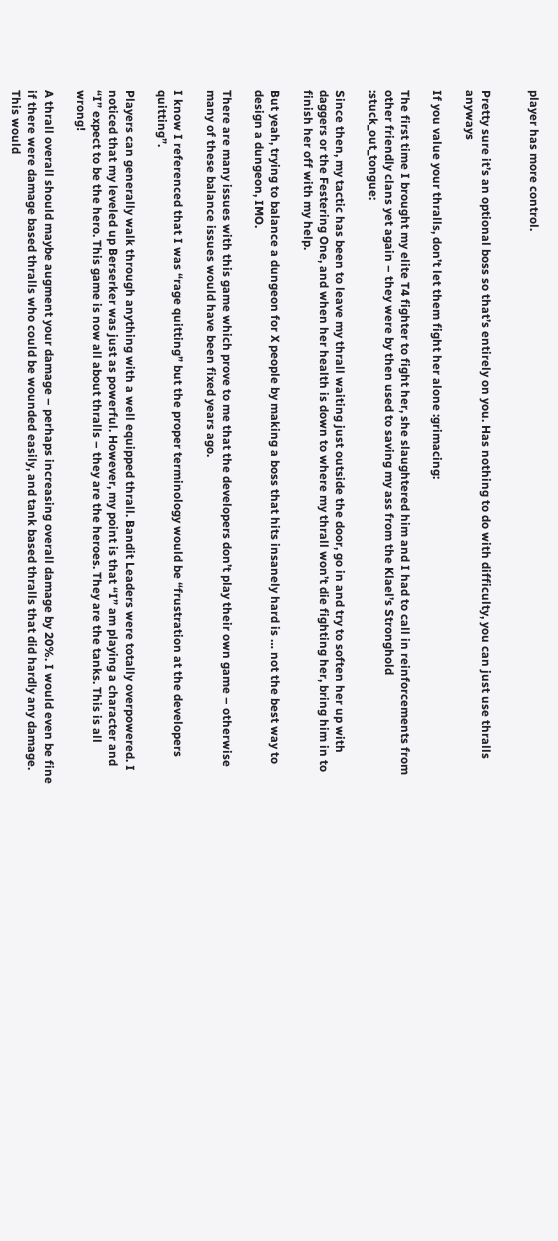player has more control.


Pretty sure it’s an optional boss so that’s entirely on you. Has nothing to do with difficulty, you can just use thralls anyways

If you value your thralls, don’t let them fight her alone :grimacing:

The first time I brought my elite T4 fighter to fight her, she slaughtered him and I had to call in reinforcements from other friendly clans yet again – they were by then used to saving my ass from the Klael’s Stronghold :stuck_out_tongue:

Since then, my tactic has been to leave my thrall waiting just outside the door, go in and try to soften her up with daggers or the Festering One, and when her health is down to where my thrall won’t die fighting her, bring him in to finish her off with my help.

But yeah, trying to balance a dungeon for X people by making a boss that hits insanely hard is … not the best way to design a dungeon, IMO.

There are many issues with this game which prove to me that the developers don’t play their own game – otherwise many of these balance issues would have been fixed years ago.

I know I referenced that I was “rage quitting” but the proper terminology would be “frustration at the developers quitting”.

Players can generally walk through anything with a well equipped thrall. Bandit Leaders were totally overpowered. I noticed that my leveled up Berserker was just as powerful. However, my point is that “I” am playing a character and “I” expect to be the hero. This game is now all about thralls – they are the heroes. They are the tanks. This is all wrong!

A thrall overall should maybe augment your damage – perhaps increasing overall damage by 20%. I would even be fine if there were damage based thralls who could be wounded easily, and tank based thralls that did hardly any damage. This would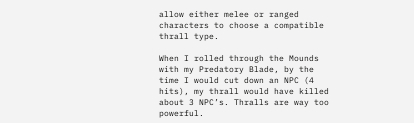allow either melee or ranged characters to choose a compatible thrall type.

When I rolled through the Mounds with my Predatory Blade, by the time I would cut down an NPC (4 hits), my thrall would have killed about 3 NPC’s. Thralls are way too powerful.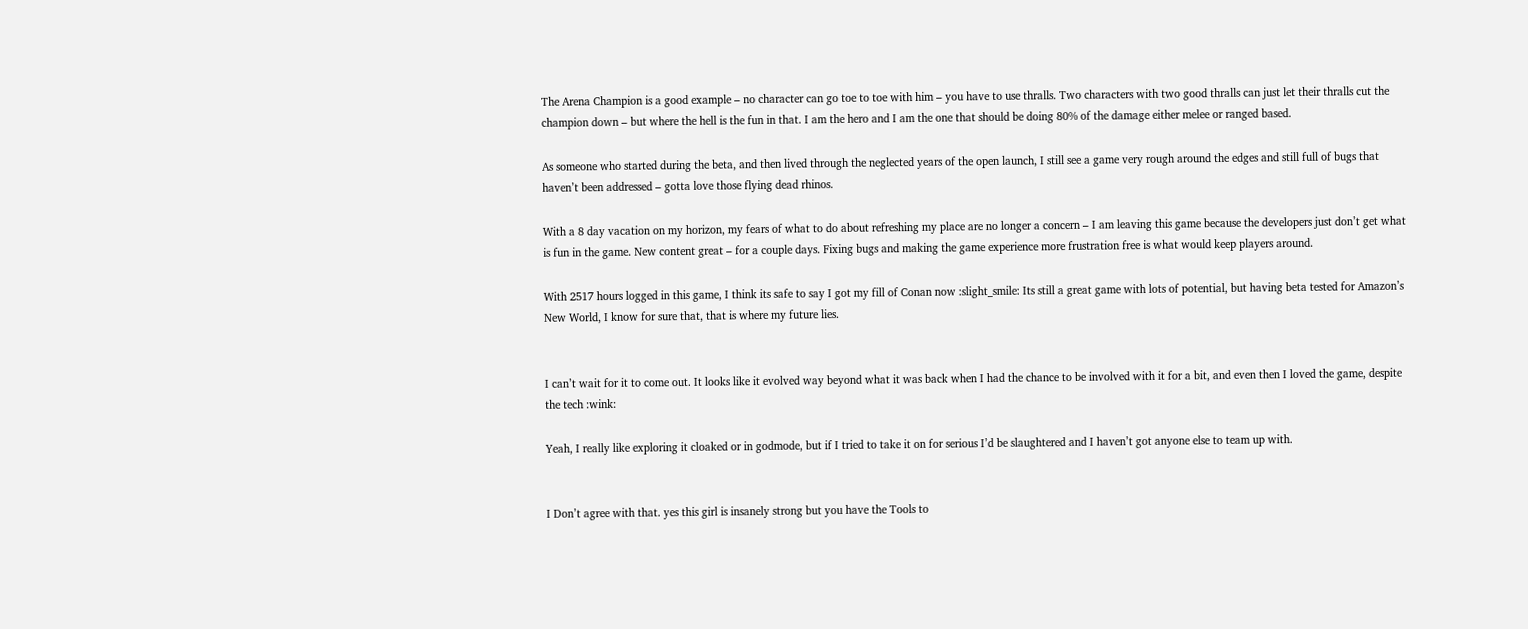The Arena Champion is a good example – no character can go toe to toe with him – you have to use thralls. Two characters with two good thralls can just let their thralls cut the champion down – but where the hell is the fun in that. I am the hero and I am the one that should be doing 80% of the damage either melee or ranged based.

As someone who started during the beta, and then lived through the neglected years of the open launch, I still see a game very rough around the edges and still full of bugs that haven’t been addressed – gotta love those flying dead rhinos.

With a 8 day vacation on my horizon, my fears of what to do about refreshing my place are no longer a concern – I am leaving this game because the developers just don’t get what is fun in the game. New content great – for a couple days. Fixing bugs and making the game experience more frustration free is what would keep players around.

With 2517 hours logged in this game, I think its safe to say I got my fill of Conan now :slight_smile: Its still a great game with lots of potential, but having beta tested for Amazon’s New World, I know for sure that, that is where my future lies.


I can’t wait for it to come out. It looks like it evolved way beyond what it was back when I had the chance to be involved with it for a bit, and even then I loved the game, despite the tech :wink:

Yeah, I really like exploring it cloaked or in godmode, but if I tried to take it on for serious I’d be slaughtered and I haven’t got anyone else to team up with.


I Don’t agree with that. yes this girl is insanely strong but you have the Tools to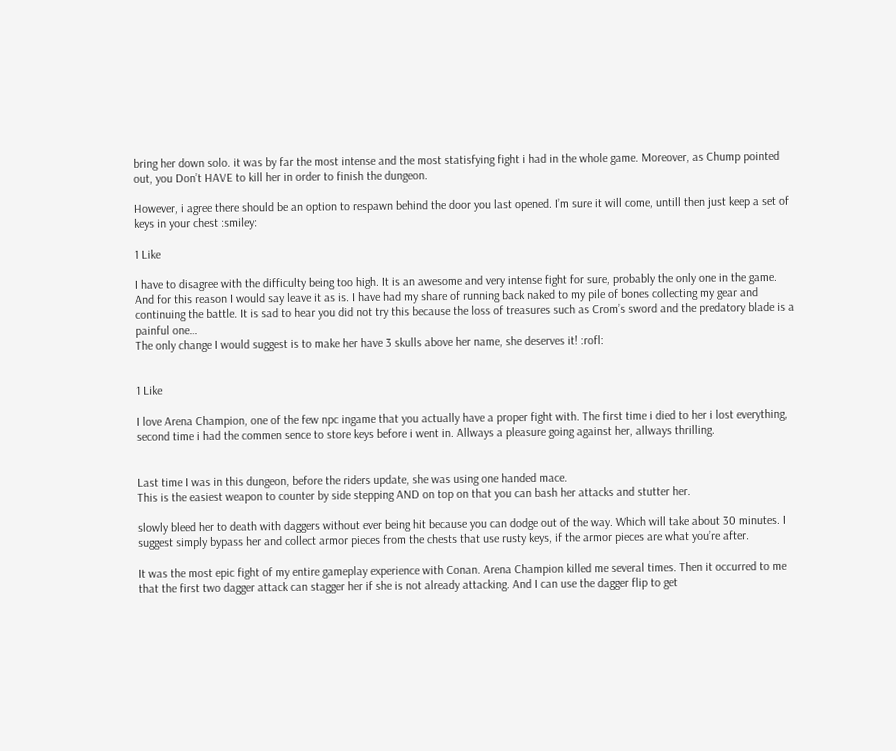bring her down solo. it was by far the most intense and the most statisfying fight i had in the whole game. Moreover, as Chump pointed out, you Don’t HAVE to kill her in order to finish the dungeon.

However, i agree there should be an option to respawn behind the door you last opened. I’m sure it will come, untill then just keep a set of keys in your chest :smiley:

1 Like

I have to disagree with the difficulty being too high. It is an awesome and very intense fight for sure, probably the only one in the game. And for this reason I would say leave it as is. I have had my share of running back naked to my pile of bones collecting my gear and continuing the battle. It is sad to hear you did not try this because the loss of treasures such as Crom’s sword and the predatory blade is a painful one…
The only change I would suggest is to make her have 3 skulls above her name, she deserves it! :rofl:


1 Like

I love Arena Champion, one of the few npc ingame that you actually have a proper fight with. The first time i died to her i lost everything, second time i had the commen sence to store keys before i went in. Allways a pleasure going against her, allways thrilling.


Last time I was in this dungeon, before the riders update, she was using one handed mace.
This is the easiest weapon to counter by side stepping AND on top on that you can bash her attacks and stutter her.

slowly bleed her to death with daggers without ever being hit because you can dodge out of the way. Which will take about 30 minutes. I suggest simply bypass her and collect armor pieces from the chests that use rusty keys, if the armor pieces are what you’re after.

It was the most epic fight of my entire gameplay experience with Conan. Arena Champion killed me several times. Then it occurred to me that the first two dagger attack can stagger her if she is not already attacking. And I can use the dagger flip to get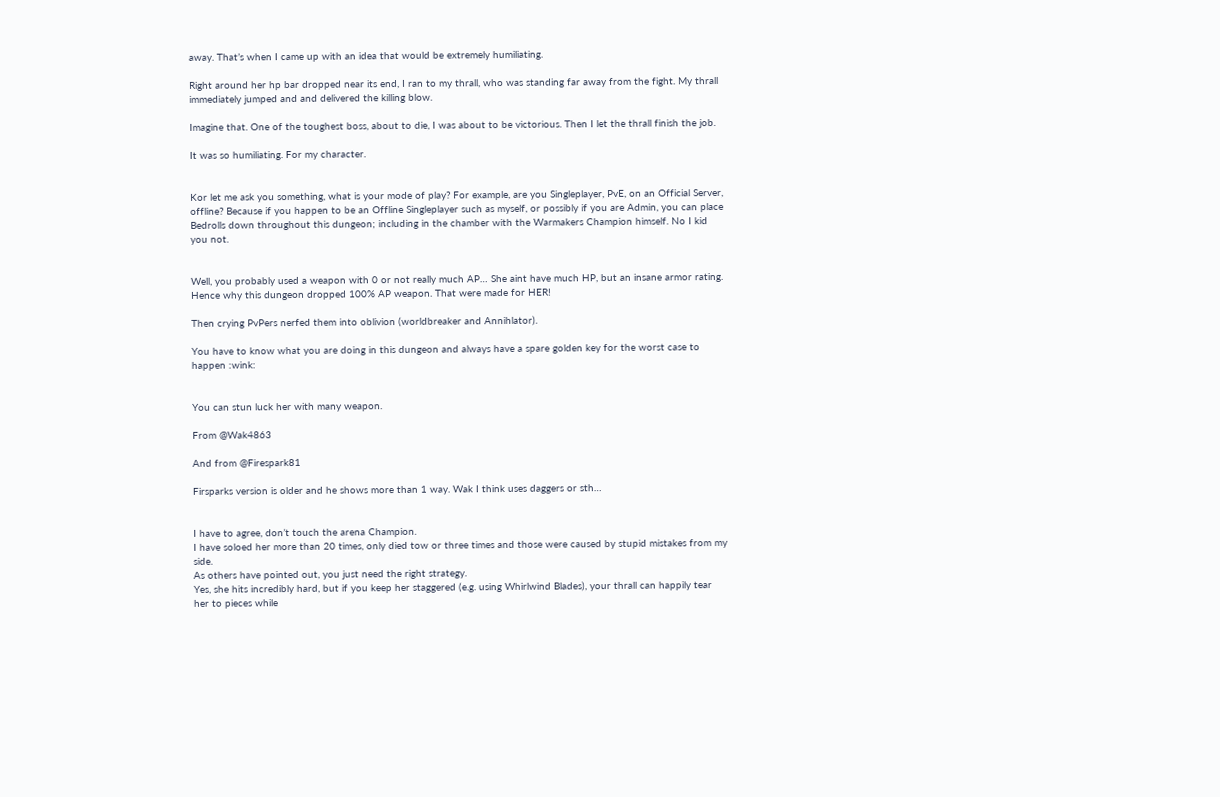away. That’s when I came up with an idea that would be extremely humiliating.

Right around her hp bar dropped near its end, I ran to my thrall, who was standing far away from the fight. My thrall immediately jumped and and delivered the killing blow.

Imagine that. One of the toughest boss, about to die, I was about to be victorious. Then I let the thrall finish the job.

It was so humiliating. For my character.


Kor let me ask you something, what is your mode of play? For example, are you Singleplayer, PvE, on an Official Server, offline? Because if you happen to be an Offline Singleplayer such as myself, or possibly if you are Admin, you can place Bedrolls down throughout this dungeon; including in the chamber with the Warmakers Champion himself. No I kid you not.


Well, you probably used a weapon with 0 or not really much AP… She aint have much HP, but an insane armor rating.
Hence why this dungeon dropped 100% AP weapon. That were made for HER!

Then crying PvPers nerfed them into oblivion (worldbreaker and Annihlator).

You have to know what you are doing in this dungeon and always have a spare golden key for the worst case to happen :wink:


You can stun luck her with many weapon.

From @Wak4863

And from @Firespark81

Firsparks version is older and he shows more than 1 way. Wak I think uses daggers or sth…


I have to agree, don’t touch the arena Champion.
I have soloed her more than 20 times, only died tow or three times and those were caused by stupid mistakes from my side.
As others have pointed out, you just need the right strategy.
Yes, she hits incredibly hard, but if you keep her staggered (e.g. using Whirlwind Blades), your thrall can happily tear her to pieces while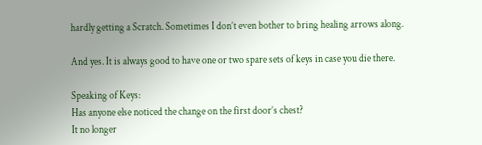hardly getting a Scratch. Sometimes I don’t even bother to bring healing arrows along.

And yes. It is always good to have one or two spare sets of keys in case you die there.

Speaking of Keys:
Has anyone else noticed the change on the first door’s chest?
It no longer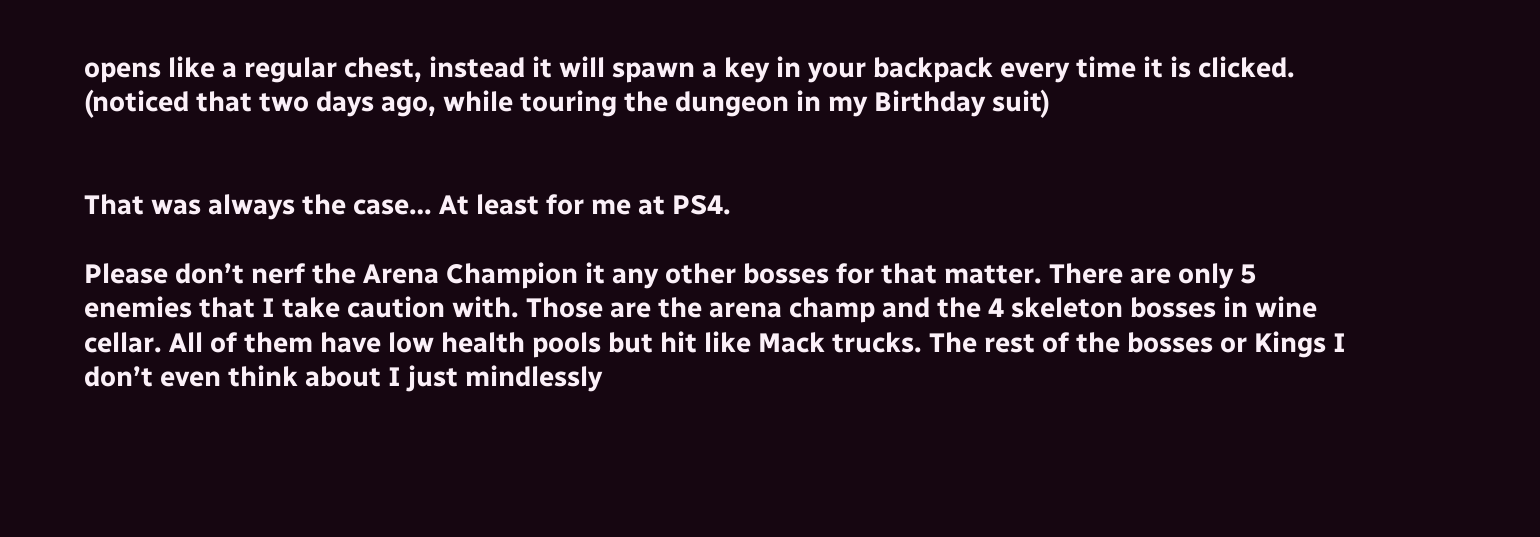opens like a regular chest, instead it will spawn a key in your backpack every time it is clicked.
(noticed that two days ago, while touring the dungeon in my Birthday suit)


That was always the case… At least for me at PS4.

Please don’t nerf the Arena Champion it any other bosses for that matter. There are only 5 enemies that I take caution with. Those are the arena champ and the 4 skeleton bosses in wine cellar. All of them have low health pools but hit like Mack trucks. The rest of the bosses or Kings I don’t even think about I just mindlessly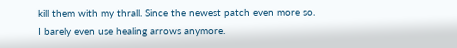kill them with my thrall. Since the newest patch even more so. I barely even use healing arrows anymore.